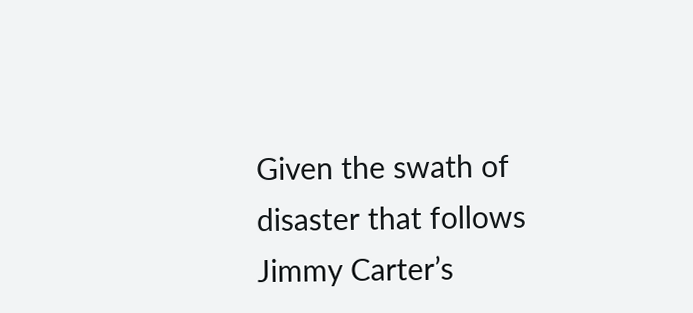Given the swath of disaster that follows Jimmy Carter’s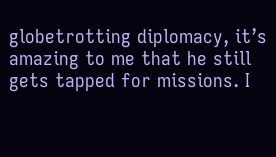globetrotting diplomacy, it’s amazing to me that he still gets tapped for missions. I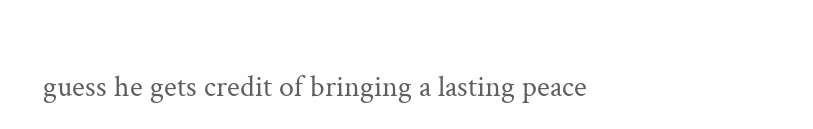guess he gets credit of bringing a lasting peace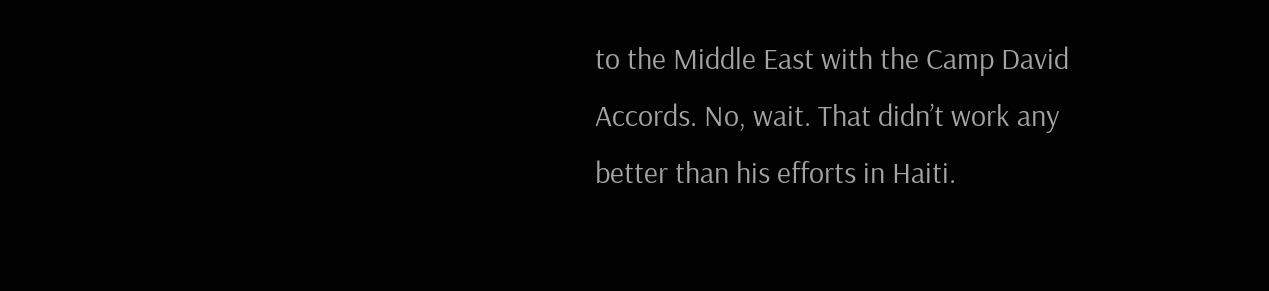to the Middle East with the Camp David Accords. No, wait. That didn’t work any better than his efforts in Haiti.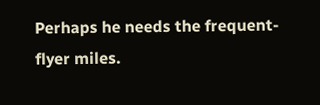Perhaps he needs the frequent-flyer miles.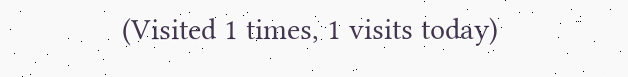(Visited 1 times, 1 visits today)